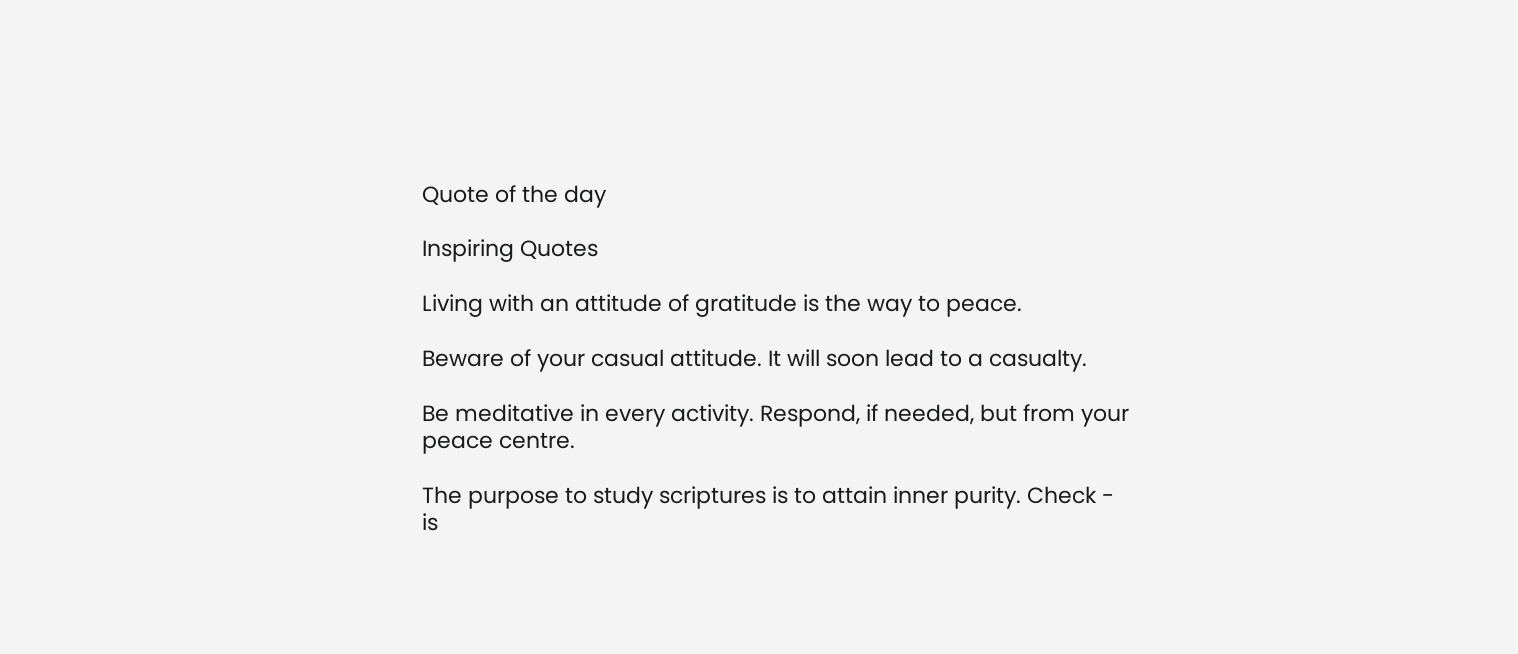Quote of the day

Inspiring Quotes

Living with an attitude of gratitude is the way to peace.

Beware of your casual attitude. It will soon lead to a casualty.

Be meditative in every activity. Respond, if needed, but from your peace centre.

The purpose to study scriptures is to attain inner purity. Check - is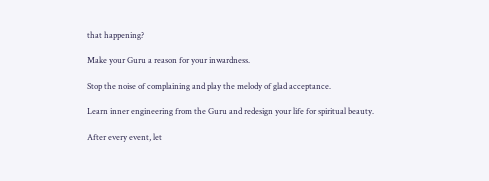that happening?

Make your Guru a reason for your inwardness.

Stop the noise of complaining and play the melody of glad acceptance.

Learn inner engineering from the Guru and redesign your life for spiritual beauty.

After every event, let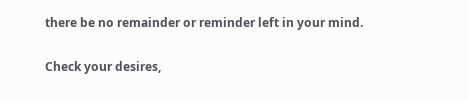there be no remainder or reminder left in your mind.

Check your desires,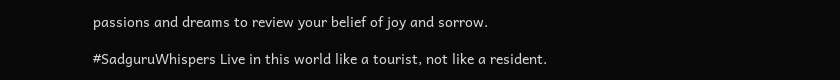passions and dreams to review your belief of joy and sorrow.

#SadguruWhispers Live in this world like a tourist, not like a resident.